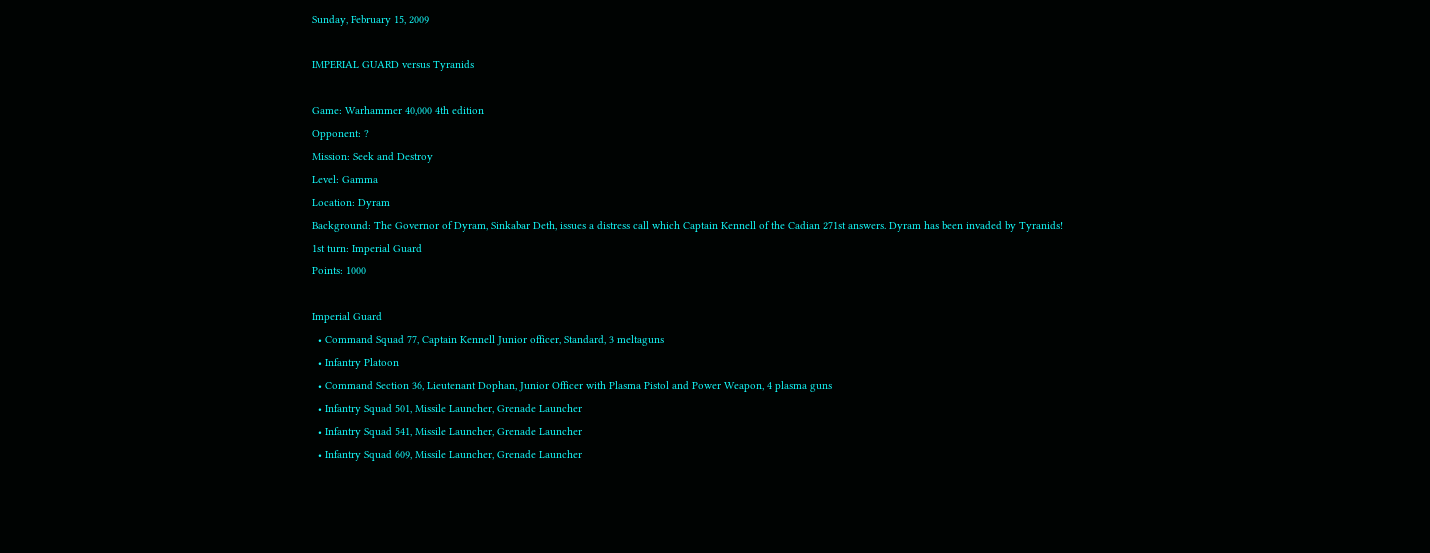Sunday, February 15, 2009

IMPERIAL GUARD versus Tyranids

Game: Warhammer 40,000 4th edition
Opponent: ?
Mission: Seek and Destroy
Level: Gamma
Location: Dyram
Background: The Governor of Dyram, Sinkabar Deth, issues a distress call which Captain Kennell of the Cadian 271st answers. Dyram has been invaded by Tyranids!
1st turn: Imperial Guard
Points: 1000

Imperial Guard
  • Command Squad 77, Captain Kennell Junior officer, Standard, 3 meltaguns
  • Infantry Platoon
  • Command Section 36, Lieutenant Dophan, Junior Officer with Plasma Pistol and Power Weapon, 4 plasma guns
  • Infantry Squad 501, Missile Launcher, Grenade Launcher
  • Infantry Squad 541, Missile Launcher, Grenade Launcher
  • Infantry Squad 609, Missile Launcher, Grenade Launcher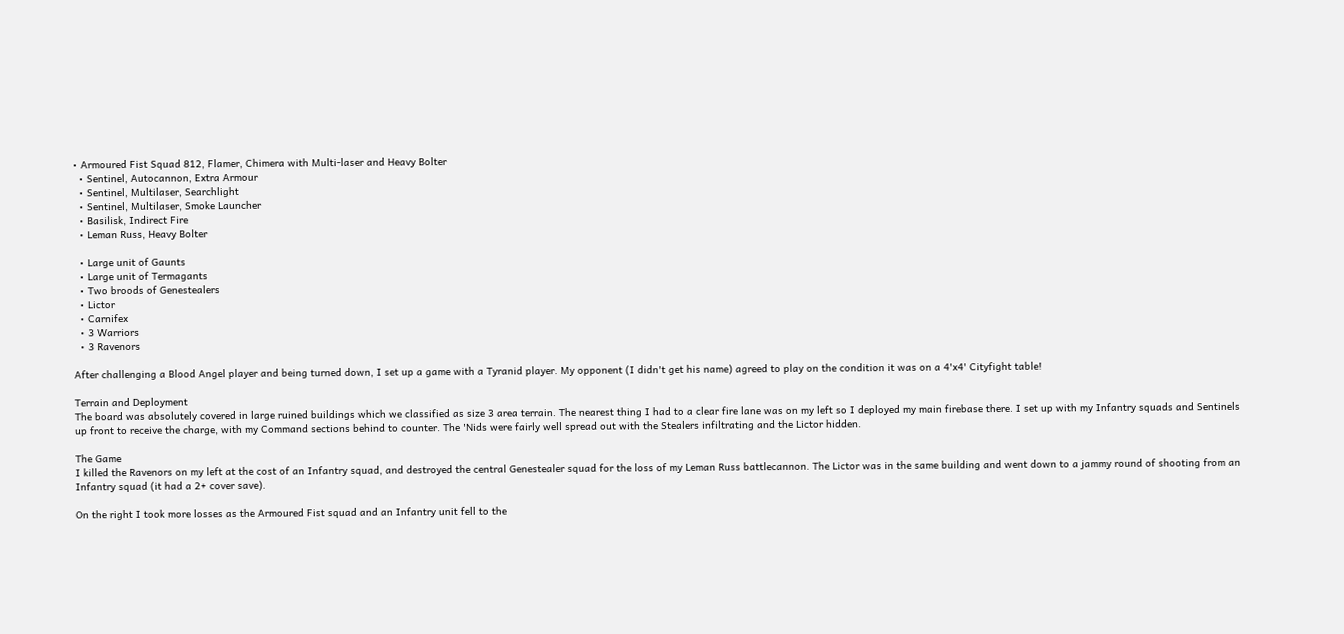• Armoured Fist Squad 812, Flamer, Chimera with Multi-laser and Heavy Bolter
  • Sentinel, Autocannon, Extra Armour
  • Sentinel, Multilaser, Searchlight
  • Sentinel, Multilaser, Smoke Launcher
  • Basilisk, Indirect Fire
  • Leman Russ, Heavy Bolter

  • Large unit of Gaunts
  • Large unit of Termagants
  • Two broods of Genestealers
  • Lictor
  • Carnifex
  • 3 Warriors
  • 3 Ravenors

After challenging a Blood Angel player and being turned down, I set up a game with a Tyranid player. My opponent (I didn't get his name) agreed to play on the condition it was on a 4'x4' Cityfight table!

Terrain and Deployment
The board was absolutely covered in large ruined buildings which we classified as size 3 area terrain. The nearest thing I had to a clear fire lane was on my left so I deployed my main firebase there. I set up with my Infantry squads and Sentinels up front to receive the charge, with my Command sections behind to counter. The 'Nids were fairly well spread out with the Stealers infiltrating and the Lictor hidden.

The Game
I killed the Ravenors on my left at the cost of an Infantry squad, and destroyed the central Genestealer squad for the loss of my Leman Russ battlecannon. The Lictor was in the same building and went down to a jammy round of shooting from an Infantry squad (it had a 2+ cover save).

On the right I took more losses as the Armoured Fist squad and an Infantry unit fell to the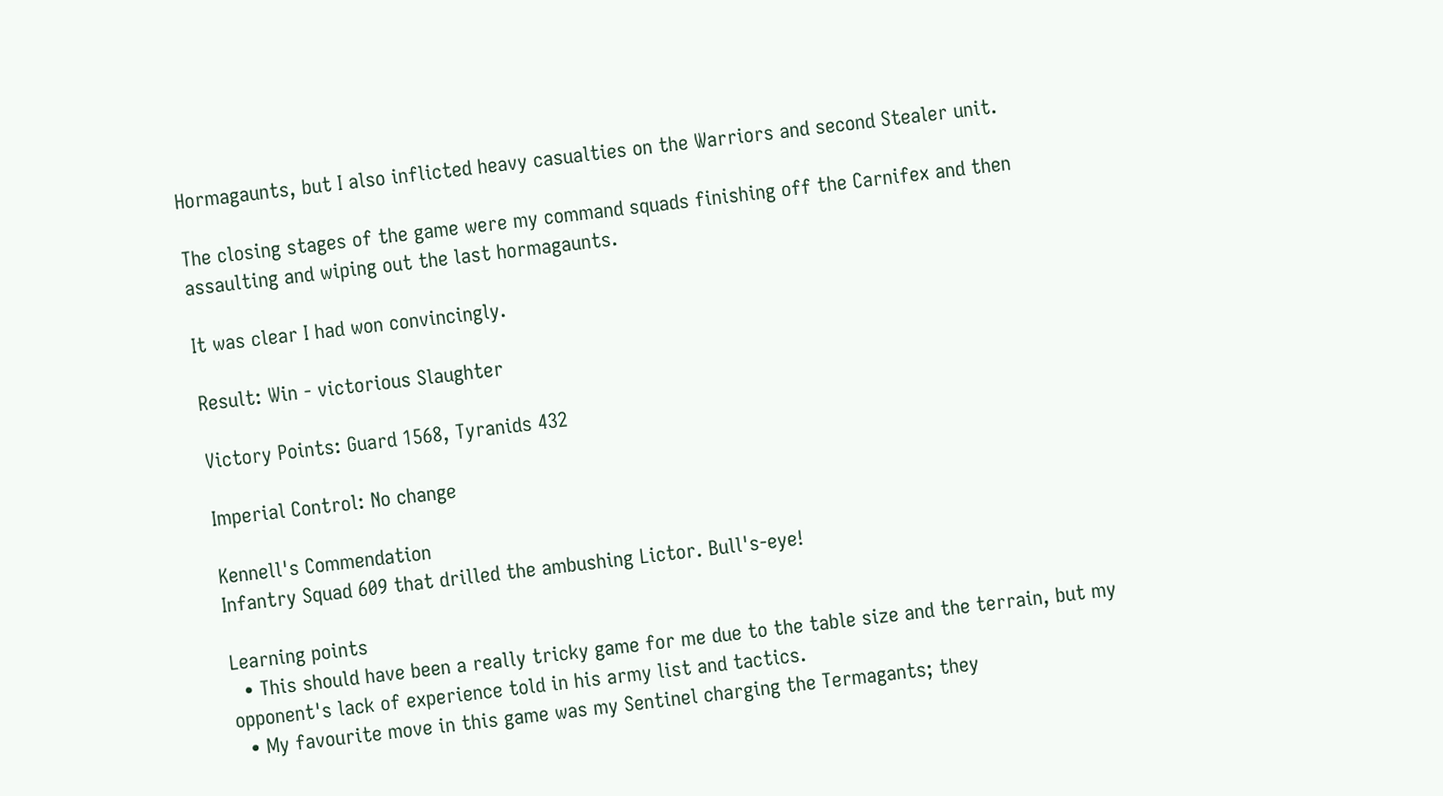Hormagaunts, but I also inflicted heavy casualties on the Warriors and second Stealer unit.

The closing stages of the game were my command squads finishing off the Carnifex and then assaulting and wiping out the last hormagaunts.

It was clear I had won convincingly.

Result: Win - victorious Slaughter

Victory Points: Guard 1568, Tyranids 432

Imperial Control: No change

Kennell's Commendation
Infantry Squad 609 that drilled the ambushing Lictor. Bull's-eye!

Learning points
  • This should have been a really tricky game for me due to the table size and the terrain, but my opponent's lack of experience told in his army list and tactics.
  • My favourite move in this game was my Sentinel charging the Termagants; they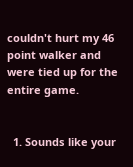couldn't hurt my 46 point walker and were tied up for the entire game.


  1. Sounds like your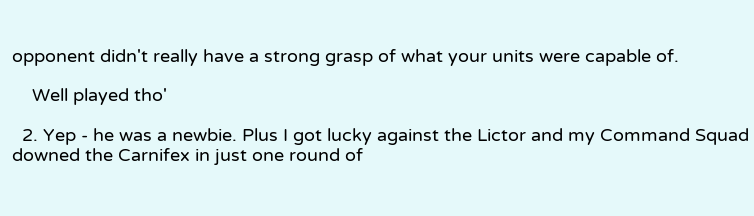opponent didn't really have a strong grasp of what your units were capable of.

    Well played tho'

  2. Yep - he was a newbie. Plus I got lucky against the Lictor and my Command Squad downed the Carnifex in just one round of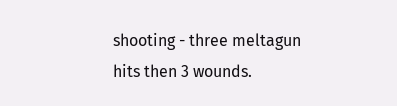shooting - three meltagun hits then 3 wounds.